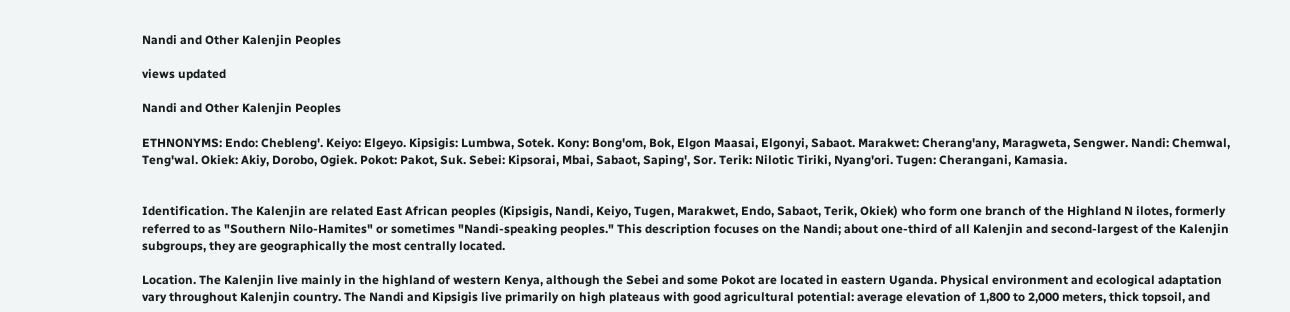Nandi and Other Kalenjin Peoples

views updated

Nandi and Other Kalenjin Peoples

ETHNONYMS: Endo: Chebleng'. Keiyo: Elgeyo. Kipsigis: Lumbwa, Sotek. Kony: Bong'om, Bok, Elgon Maasai, Elgonyi, Sabaot. Marakwet: Cherang'any, Maragweta, Sengwer. Nandi: Chemwal, Teng'wal. Okiek: Akiy, Dorobo, Ogiek. Pokot: Pakot, Suk. Sebei: Kipsorai, Mbai, Sabaot, Saping', Sor. Terik: Nilotic Tiriki, Nyang'ori. Tugen: Cherangani, Kamasia.


Identification. The Kalenjin are related East African peoples (Kipsigis, Nandi, Keiyo, Tugen, Marakwet, Endo, Sabaot, Terik, Okiek) who form one branch of the Highland N ilotes, formerly referred to as "Southern Nilo-Hamites" or sometimes "Nandi-speaking peoples." This description focuses on the Nandi; about one-third of all Kalenjin and second-largest of the Kalenjin subgroups, they are geographically the most centrally located.

Location. The Kalenjin live mainly in the highland of western Kenya, although the Sebei and some Pokot are located in eastern Uganda. Physical environment and ecological adaptation vary throughout Kalenjin country. The Nandi and Kipsigis live primarily on high plateaus with good agricultural potential: average elevation of 1,800 to 2,000 meters, thick topsoil, and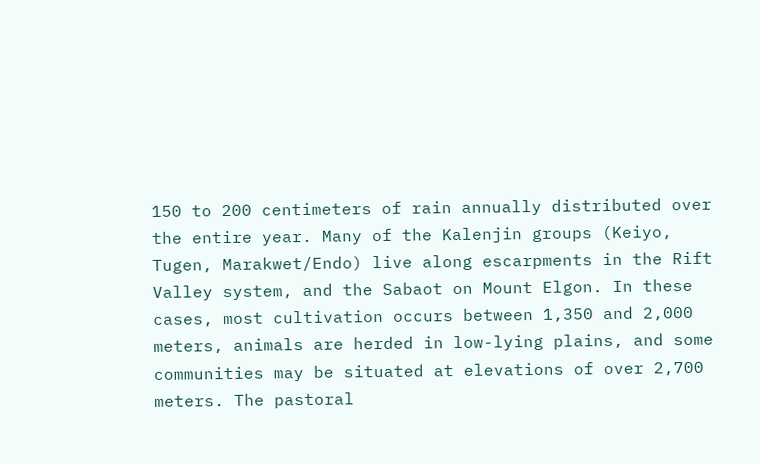150 to 200 centimeters of rain annually distributed over the entire year. Many of the Kalenjin groups (Keiyo, Tugen, Marakwet/Endo) live along escarpments in the Rift Valley system, and the Sabaot on Mount Elgon. In these cases, most cultivation occurs between 1,350 and 2,000 meters, animals are herded in low-lying plains, and some communities may be situated at elevations of over 2,700 meters. The pastoral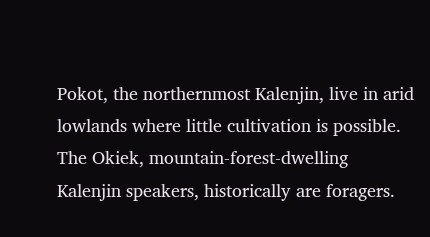Pokot, the northernmost Kalenjin, live in arid lowlands where little cultivation is possible. The Okiek, mountain-forest-dwelling Kalenjin speakers, historically are foragers.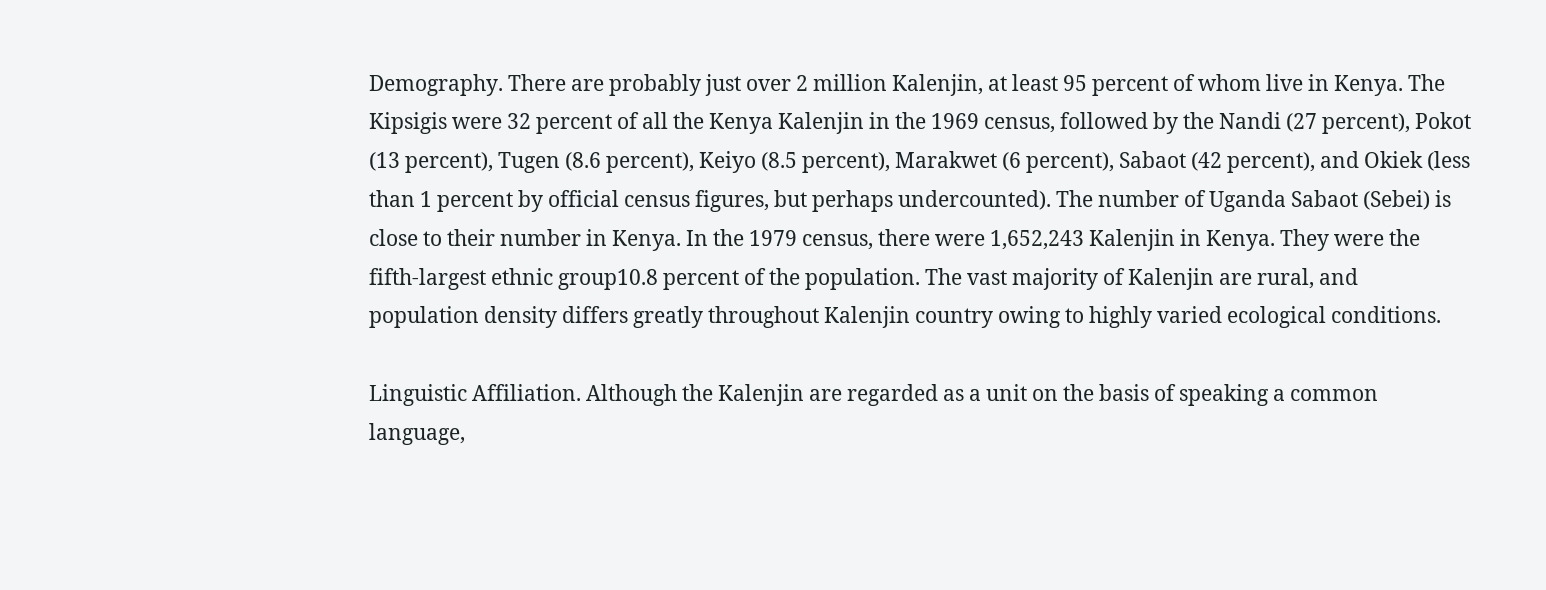Demography. There are probably just over 2 million Kalenjin, at least 95 percent of whom live in Kenya. The Kipsigis were 32 percent of all the Kenya Kalenjin in the 1969 census, followed by the Nandi (27 percent), Pokot (13 percent), Tugen (8.6 percent), Keiyo (8.5 percent), Marakwet (6 percent), Sabaot (42 percent), and Okiek (less than 1 percent by official census figures, but perhaps undercounted). The number of Uganda Sabaot (Sebei) is close to their number in Kenya. In the 1979 census, there were 1,652,243 Kalenjin in Kenya. They were the fifth-largest ethnic group10.8 percent of the population. The vast majority of Kalenjin are rural, and population density differs greatly throughout Kalenjin country owing to highly varied ecological conditions.

Linguistic Affiliation. Although the Kalenjin are regarded as a unit on the basis of speaking a common language,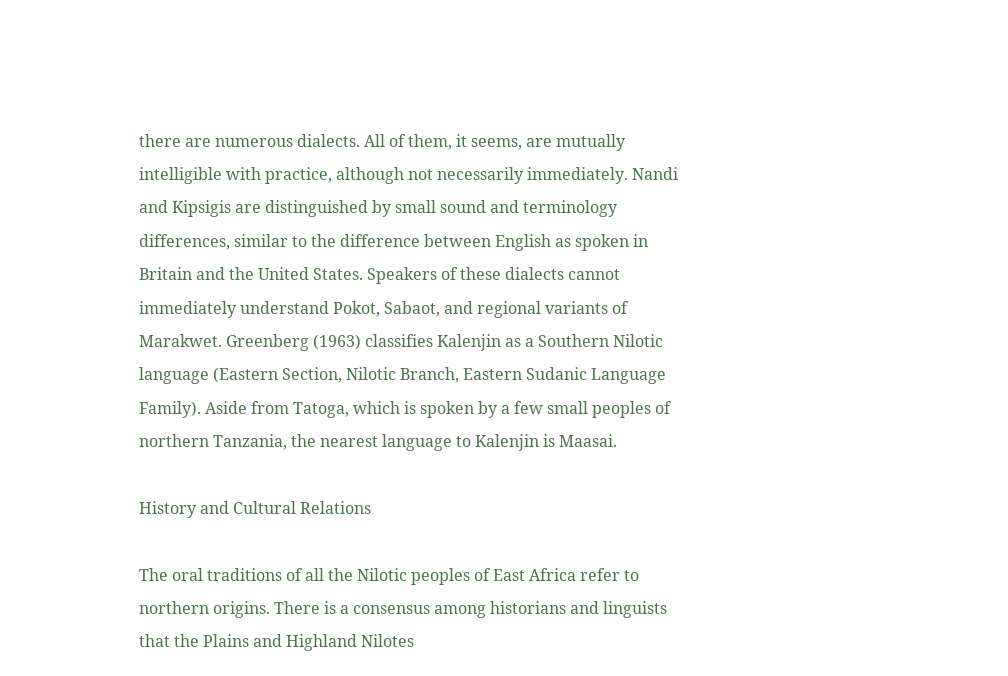there are numerous dialects. All of them, it seems, are mutually intelligible with practice, although not necessarily immediately. Nandi and Kipsigis are distinguished by small sound and terminology differences, similar to the difference between English as spoken in Britain and the United States. Speakers of these dialects cannot immediately understand Pokot, Sabaot, and regional variants of Marakwet. Greenberg (1963) classifies Kalenjin as a Southern Nilotic language (Eastern Section, Nilotic Branch, Eastern Sudanic Language Family). Aside from Tatoga, which is spoken by a few small peoples of northern Tanzania, the nearest language to Kalenjin is Maasai.

History and Cultural Relations

The oral traditions of all the Nilotic peoples of East Africa refer to northern origins. There is a consensus among historians and linguists that the Plains and Highland Nilotes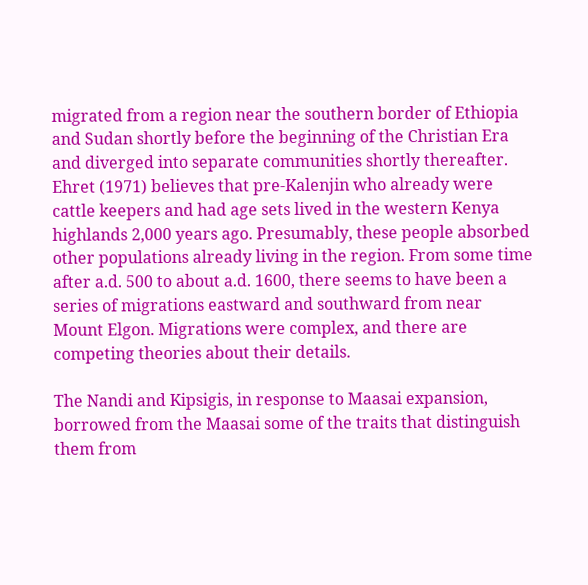migrated from a region near the southern border of Ethiopia and Sudan shortly before the beginning of the Christian Era and diverged into separate communities shortly thereafter. Ehret (1971) believes that pre-Kalenjin who already were cattle keepers and had age sets lived in the western Kenya highlands 2,000 years ago. Presumably, these people absorbed other populations already living in the region. From some time after a.d. 500 to about a.d. 1600, there seems to have been a series of migrations eastward and southward from near Mount Elgon. Migrations were complex, and there are competing theories about their details.

The Nandi and Kipsigis, in response to Maasai expansion, borrowed from the Maasai some of the traits that distinguish them from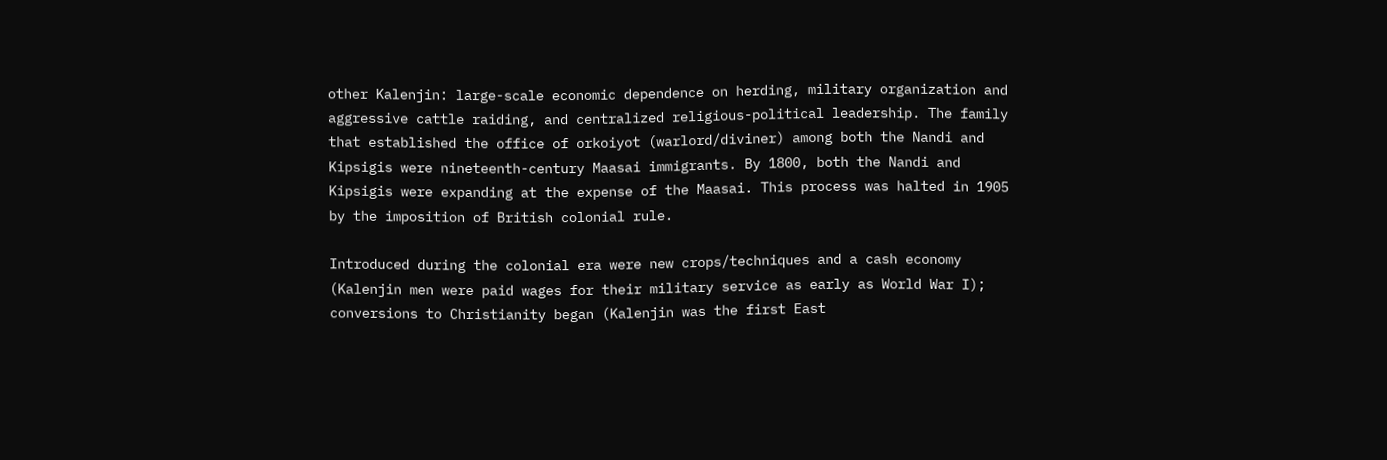other Kalenjin: large-scale economic dependence on herding, military organization and aggressive cattle raiding, and centralized religious-political leadership. The family that established the office of orkoiyot (warlord/diviner) among both the Nandi and Kipsigis were nineteenth-century Maasai immigrants. By 1800, both the Nandi and Kipsigis were expanding at the expense of the Maasai. This process was halted in 1905 by the imposition of British colonial rule.

Introduced during the colonial era were new crops/techniques and a cash economy (Kalenjin men were paid wages for their military service as early as World War I); conversions to Christianity began (Kalenjin was the first East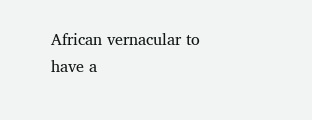African vernacular to have a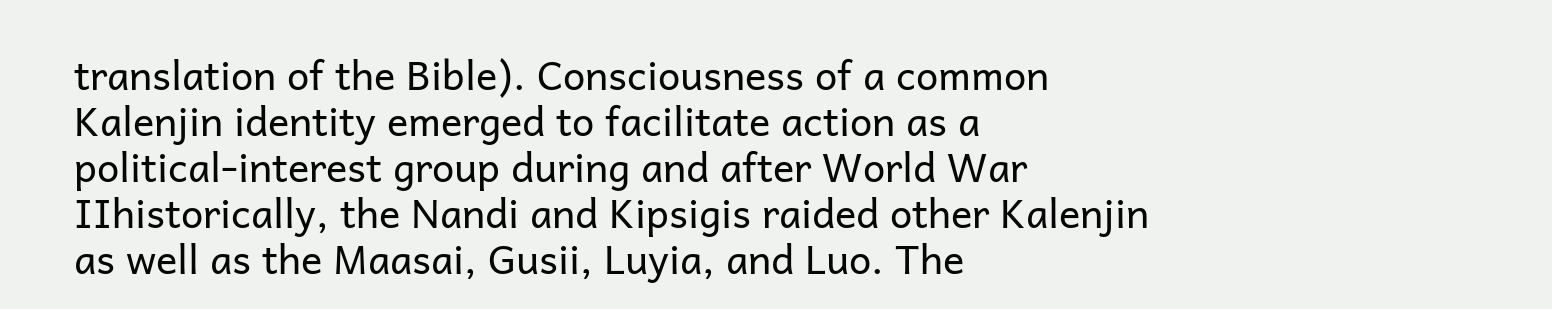translation of the Bible). Consciousness of a common Kalenjin identity emerged to facilitate action as a political-interest group during and after World War IIhistorically, the Nandi and Kipsigis raided other Kalenjin as well as the Maasai, Gusii, Luyia, and Luo. The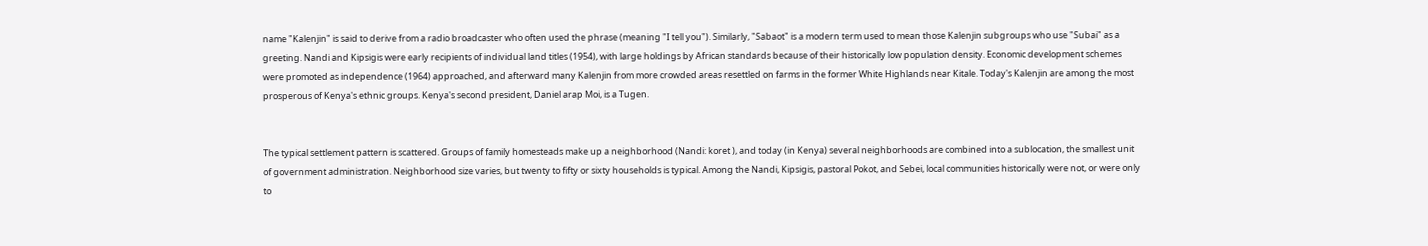name "Kalenjin" is said to derive from a radio broadcaster who often used the phrase (meaning "I tell you"). Similarly, "Sabaot" is a modern term used to mean those Kalenjin subgroups who use "Subai" as a greeting. Nandi and Kipsigis were early recipients of individual land titles (1954), with large holdings by African standards because of their historically low population density. Economic development schemes were promoted as independence (1964) approached, and afterward many Kalenjin from more crowded areas resettled on farms in the former White Highlands near Kitale. Today's Kalenjin are among the most prosperous of Kenya's ethnic groups. Kenya's second president, Daniel arap Moi, is a Tugen.


The typical settlement pattern is scattered. Groups of family homesteads make up a neighborhood (Nandi: koret ), and today (in Kenya) several neighborhoods are combined into a sublocation, the smallest unit of government administration. Neighborhood size varies, but twenty to fifty or sixty households is typical. Among the Nandi, Kipsigis, pastoral Pokot, and Sebei, local communities historically were not, or were only to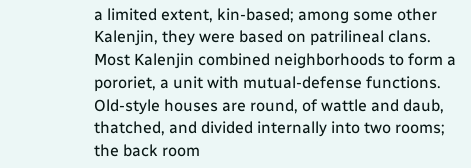a limited extent, kin-based; among some other Kalenjin, they were based on patrilineal clans. Most Kalenjin combined neighborhoods to form a pororiet, a unit with mutual-defense functions. Old-style houses are round, of wattle and daub, thatched, and divided internally into two rooms; the back room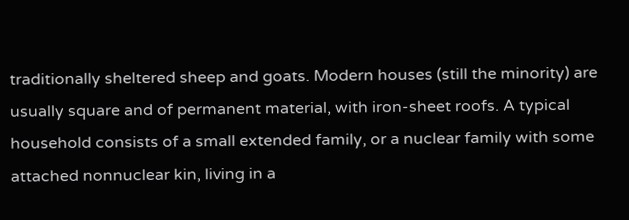traditionally sheltered sheep and goats. Modern houses (still the minority) are usually square and of permanent material, with iron-sheet roofs. A typical household consists of a small extended family, or a nuclear family with some attached nonnuclear kin, living in a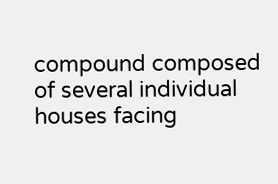compound composed of several individual houses facing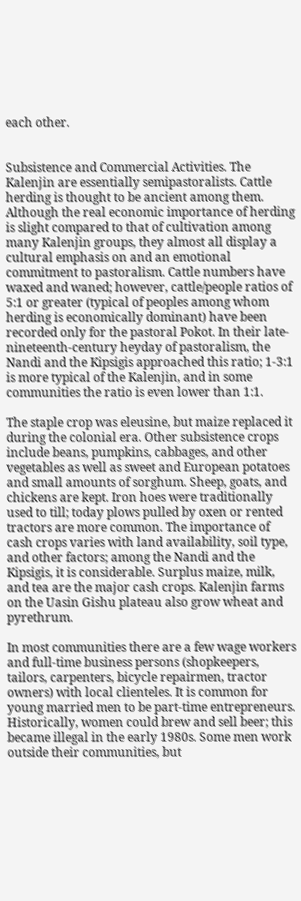each other.


Subsistence and Commercial Activities. The Kalenjin are essentially semipastoralists. Cattle herding is thought to be ancient among them. Although the real economic importance of herding is slight compared to that of cultivation among many Kalenjin groups, they almost all display a cultural emphasis on and an emotional commitment to pastoralism. Cattle numbers have waxed and waned; however, cattle/people ratios of 5:1 or greater (typical of peoples among whom herding is economically dominant) have been recorded only for the pastoral Pokot. In their late-nineteenth-century heyday of pastoralism, the Nandi and the Kipsigis approached this ratio; 1-3:1 is more typical of the Kalenjin, and in some communities the ratio is even lower than 1:1.

The staple crop was eleusine, but maize replaced it during the colonial era. Other subsistence crops include beans, pumpkins, cabbages, and other vegetables as well as sweet and European potatoes and small amounts of sorghum. Sheep, goats, and chickens are kept. Iron hoes were traditionally used to till; today plows pulled by oxen or rented tractors are more common. The importance of cash crops varies with land availability, soil type, and other factors; among the Nandi and the Kipsigis, it is considerable. Surplus maize, milk, and tea are the major cash crops. Kalenjin farms on the Uasin Gishu plateau also grow wheat and pyrethrum.

In most communities there are a few wage workers and full-time business persons (shopkeepers, tailors, carpenters, bicycle repairmen, tractor owners) with local clienteles. It is common for young married men to be part-time entrepreneurs. Historically, women could brew and sell beer; this became illegal in the early 1980s. Some men work outside their communities, but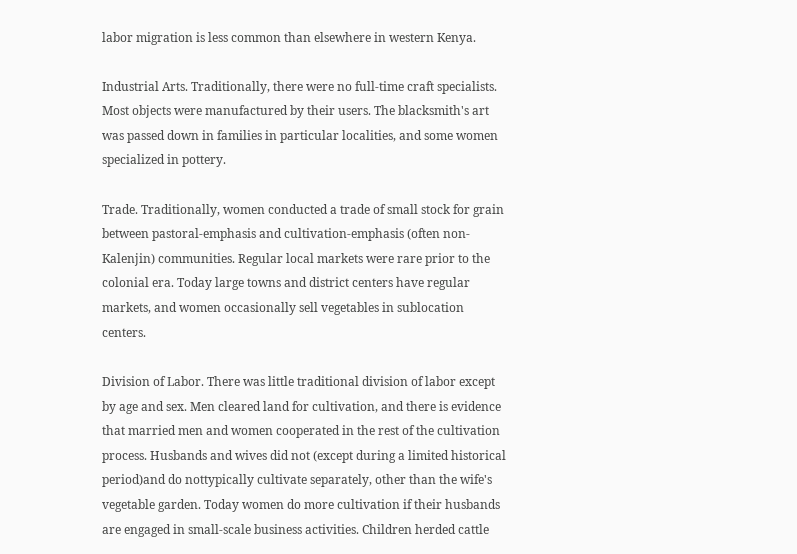labor migration is less common than elsewhere in western Kenya.

Industrial Arts. Traditionally, there were no full-time craft specialists. Most objects were manufactured by their users. The blacksmith's art was passed down in families in particular localities, and some women specialized in pottery.

Trade. Traditionally, women conducted a trade of small stock for grain between pastoral-emphasis and cultivation-emphasis (often non-Kalenjin) communities. Regular local markets were rare prior to the colonial era. Today large towns and district centers have regular markets, and women occasionally sell vegetables in sublocation centers.

Division of Labor. There was little traditional division of labor except by age and sex. Men cleared land for cultivation, and there is evidence that married men and women cooperated in the rest of the cultivation process. Husbands and wives did not (except during a limited historical period)and do nottypically cultivate separately, other than the wife's vegetable garden. Today women do more cultivation if their husbands are engaged in small-scale business activities. Children herded cattle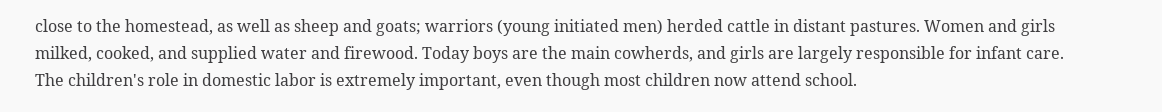close to the homestead, as well as sheep and goats; warriors (young initiated men) herded cattle in distant pastures. Women and girls milked, cooked, and supplied water and firewood. Today boys are the main cowherds, and girls are largely responsible for infant care. The children's role in domestic labor is extremely important, even though most children now attend school.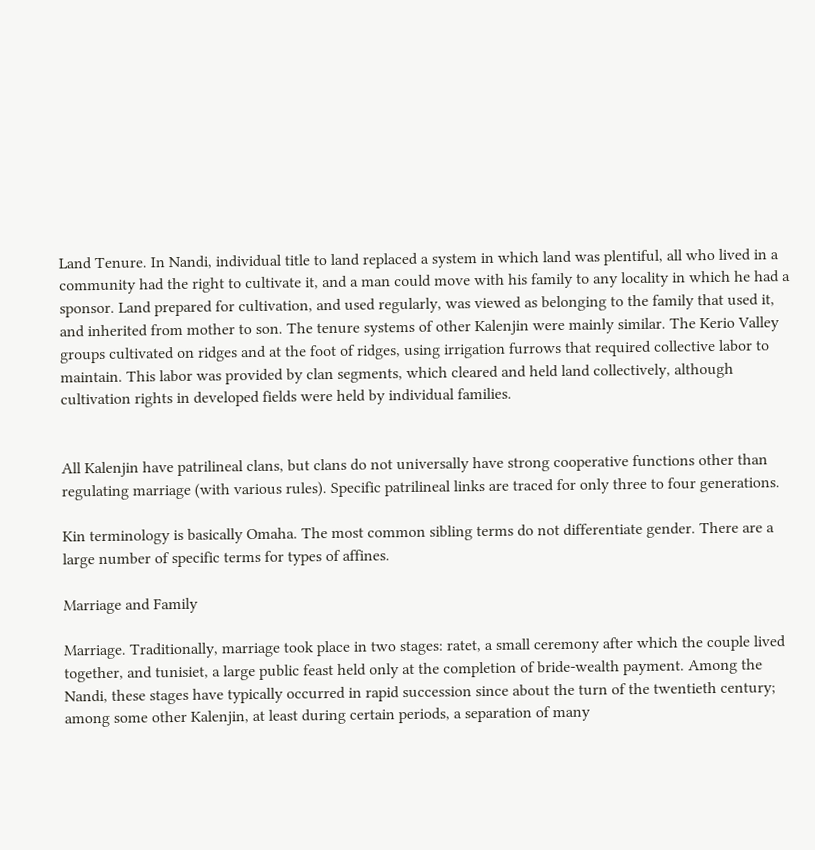Land Tenure. In Nandi, individual title to land replaced a system in which land was plentiful, all who lived in a community had the right to cultivate it, and a man could move with his family to any locality in which he had a sponsor. Land prepared for cultivation, and used regularly, was viewed as belonging to the family that used it, and inherited from mother to son. The tenure systems of other Kalenjin were mainly similar. The Kerio Valley groups cultivated on ridges and at the foot of ridges, using irrigation furrows that required collective labor to maintain. This labor was provided by clan segments, which cleared and held land collectively, although cultivation rights in developed fields were held by individual families.


All Kalenjin have patrilineal clans, but clans do not universally have strong cooperative functions other than regulating marriage (with various rules). Specific patrilineal links are traced for only three to four generations.

Kin terminology is basically Omaha. The most common sibling terms do not differentiate gender. There are a large number of specific terms for types of affines.

Marriage and Family

Marriage. Traditionally, marriage took place in two stages: ratet, a small ceremony after which the couple lived together, and tunisiet, a large public feast held only at the completion of bride-wealth payment. Among the Nandi, these stages have typically occurred in rapid succession since about the turn of the twentieth century; among some other Kalenjin, at least during certain periods, a separation of many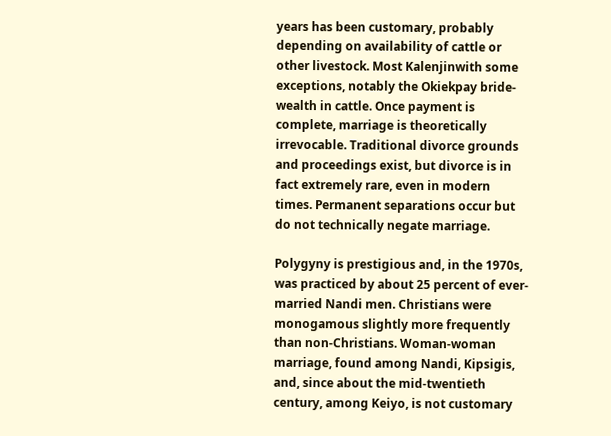years has been customary, probably depending on availability of cattle or other livestock. Most Kalenjinwith some exceptions, notably the Okiekpay bride-wealth in cattle. Once payment is complete, marriage is theoretically irrevocable. Traditional divorce grounds and proceedings exist, but divorce is in fact extremely rare, even in modern times. Permanent separations occur but do not technically negate marriage.

Polygyny is prestigious and, in the 1970s, was practiced by about 25 percent of ever-married Nandi men. Christians were monogamous slightly more frequently than non-Christians. Woman-woman marriage, found among Nandi, Kipsigis, and, since about the mid-twentieth century, among Keiyo, is not customary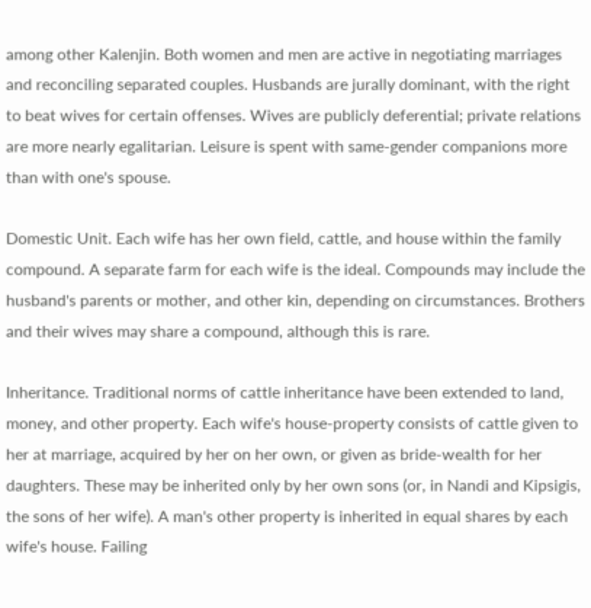among other Kalenjin. Both women and men are active in negotiating marriages and reconciling separated couples. Husbands are jurally dominant, with the right to beat wives for certain offenses. Wives are publicly deferential; private relations are more nearly egalitarian. Leisure is spent with same-gender companions more than with one's spouse.

Domestic Unit. Each wife has her own field, cattle, and house within the family compound. A separate farm for each wife is the ideal. Compounds may include the husband's parents or mother, and other kin, depending on circumstances. Brothers and their wives may share a compound, although this is rare.

Inheritance. Traditional norms of cattle inheritance have been extended to land, money, and other property. Each wife's house-property consists of cattle given to her at marriage, acquired by her on her own, or given as bride-wealth for her daughters. These may be inherited only by her own sons (or, in Nandi and Kipsigis, the sons of her wife). A man's other property is inherited in equal shares by each wife's house. Failing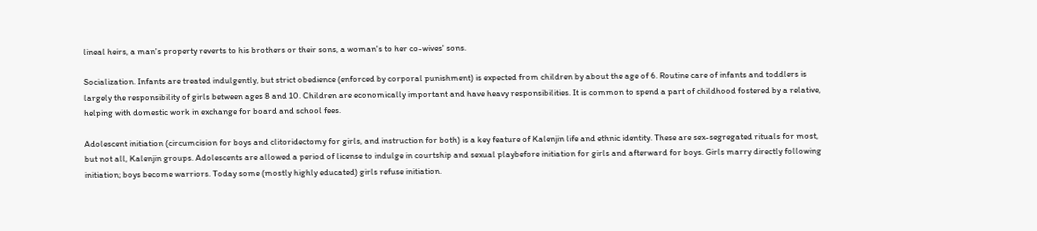lineal heirs, a man's property reverts to his brothers or their sons, a woman's to her co-wives' sons.

Socialization. Infants are treated indulgently, but strict obedience (enforced by corporal punishment) is expected from children by about the age of 6. Routine care of infants and toddlers is largely the responsibility of girls between ages 8 and 10. Children are economically important and have heavy responsibilities. It is common to spend a part of childhood fostered by a relative, helping with domestic work in exchange for board and school fees.

Adolescent initiation (circumcision for boys and clitoridectomy for girls, and instruction for both) is a key feature of Kalenjin life and ethnic identity. These are sex-segregated rituals for most, but not all, Kalenjin groups. Adolescents are allowed a period of license to indulge in courtship and sexual playbefore initiation for girls and afterward for boys. Girls marry directly following initiation; boys become warriors. Today some (mostly highly educated) girls refuse initiation.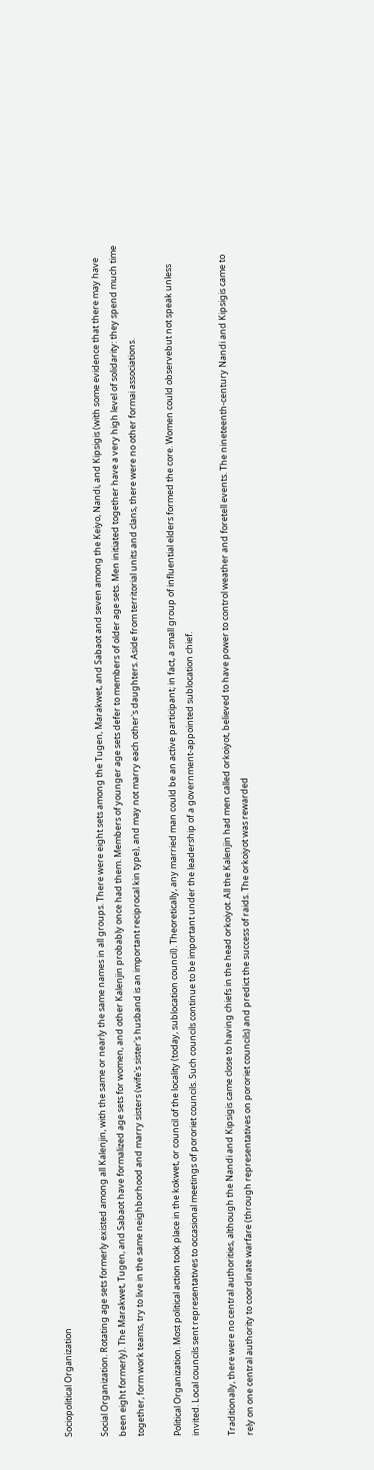Sociopolitical Organization

Social Organization. Rotating age sets formerly existed among all Kalenjin, with the same or nearly the same names in all groups. There were eight sets among the Tugen, Marakwet, and Sabaot and seven among the Keiyo, Nandi, and Kipsigis (with some evidence that there may have been eight formerly). The Marakwet, Tugen, and Sabaot have formalized age sets for women, and other Kalenjin probably once had them. Members of younger age sets defer to members of older age sets. Men initiated together have a very high level of solidarity: they spend much time together, form work teams, try to live in the same neighborhood and marry sisters (wife's sister's husband is an important reciprocal kin type), and may not marry each other's daughters. Aside from territorial units and clans, there were no other formai associations.

Political Organization. Most political action took place in the kokwet, or council of the locality (today, sublocation council). Theoretically, any married man could be an active participant; in fact, a small group of influential elders formed the core. Women could observebut not speak unless invited. Local councils sent representatives to occasional meetings of pororiet councils. Such councils continue to be important under the leadership of a government-appointed sublocation chief.

Traditionally, there were no central authorities, although the Nandi and Kipsigis came close to having chiefs in the head orkoiyot. All the Kalenjin had men called orkoiyot, believed to have power to control weather and foretell events. The nineteenth-century Nandi and Kipsigis came to rely on one central authority to coordinate warfare (through representatives on pororiet councils) and predict the success of raids. The orkoiyot was rewarded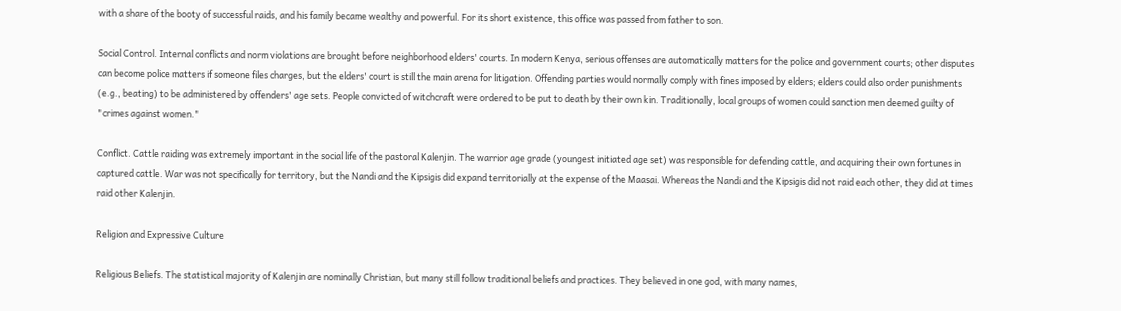with a share of the booty of successful raids, and his family became wealthy and powerful. For its short existence, this office was passed from father to son.

Social Control. Internal conflicts and norm violations are brought before neighborhood elders' courts. In modern Kenya, serious offenses are automatically matters for the police and government courts; other disputes can become police matters if someone files charges, but the elders' court is still the main arena for litigation. Offending parties would normally comply with fines imposed by elders; elders could also order punishments (e.g., beating) to be administered by offenders' age sets. People convicted of witchcraft were ordered to be put to death by their own kin. Traditionally, local groups of women could sanction men deemed guilty of "crimes against women."

Conflict. Cattle raiding was extremely important in the social life of the pastoral Kalenjin. The warrior age grade (youngest initiated age set) was responsible for defending cattle, and acquiring their own fortunes in captured cattle. War was not specifically for territory, but the Nandi and the Kipsigis did expand territorially at the expense of the Maasai. Whereas the Nandi and the Kipsigis did not raid each other, they did at times raid other Kalenjin.

Religion and Expressive Culture

Religious Beliefs. The statistical majority of Kalenjin are nominally Christian, but many still follow traditional beliefs and practices. They believed in one god, with many names,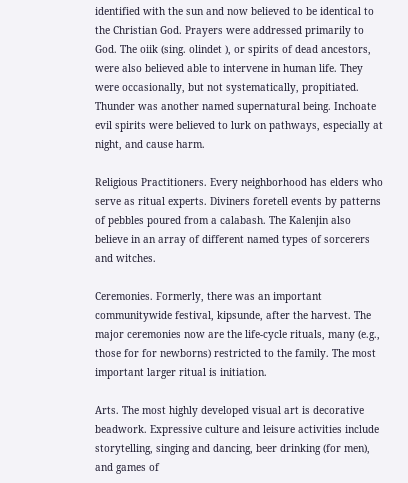identified with the sun and now believed to be identical to the Christian God. Prayers were addressed primarily to God. The oiik (sing. olindet ), or spirits of dead ancestors, were also believed able to intervene in human life. They were occasionally, but not systematically, propitiated. Thunder was another named supernatural being. Inchoate evil spirits were believed to lurk on pathways, especially at night, and cause harm.

Religious Practitioners. Every neighborhood has elders who serve as ritual experts. Diviners foretell events by patterns of pebbles poured from a calabash. The Kalenjin also believe in an array of different named types of sorcerers and witches.

Ceremonies. Formerly, there was an important communitywide festival, kipsunde, after the harvest. The major ceremonies now are the life-cycle rituals, many (e.g., those for for newborns) restricted to the family. The most important larger ritual is initiation.

Arts. The most highly developed visual art is decorative beadwork. Expressive culture and leisure activities include storytelling, singing and dancing, beer drinking (for men), and games of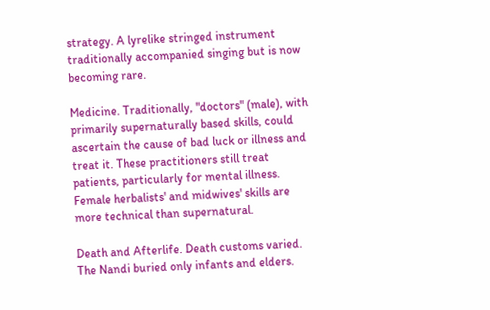strategy. A lyrelike stringed instrument traditionally accompanied singing but is now becoming rare.

Medicine. Traditionally, "doctors" (male), with primarily supernaturally based skills, could ascertain the cause of bad luck or illness and treat it. These practitioners still treat patients, particularly for mental illness. Female herbalists' and midwives' skills are more technical than supernatural.

Death and Afterlife. Death customs varied. The Nandi buried only infants and elders.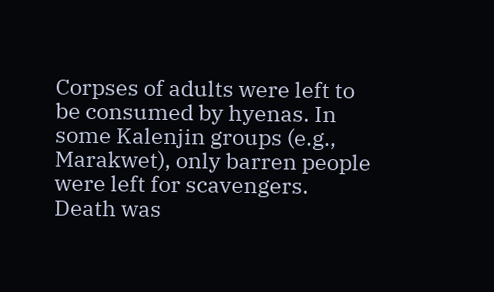Corpses of adults were left to be consumed by hyenas. In some Kalenjin groups (e.g., Marakwet), only barren people were left for scavengers. Death was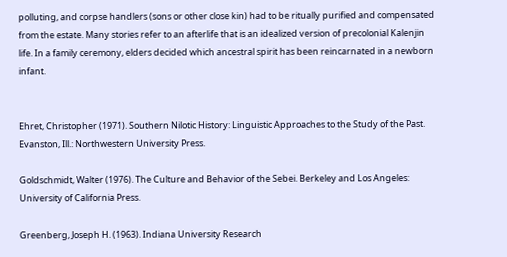polluting, and corpse handlers (sons or other close kin) had to be ritually purified and compensated from the estate. Many stories refer to an afterlife that is an idealized version of precolonial Kalenjin life. In a family ceremony, elders decided which ancestral spirit has been reincarnated in a newborn infant.


Ehret, Christopher (1971). Southern Nilotic History: Linguistic Approaches to the Study of the Past. Evanston, Ill.: Northwestern University Press.

Goldschmidt, Walter (1976). The Culture and Behavior of the Sebei. Berkeley and Los Angeles: University of California Press.

Greenberg, Joseph H. (1963). Indiana University Research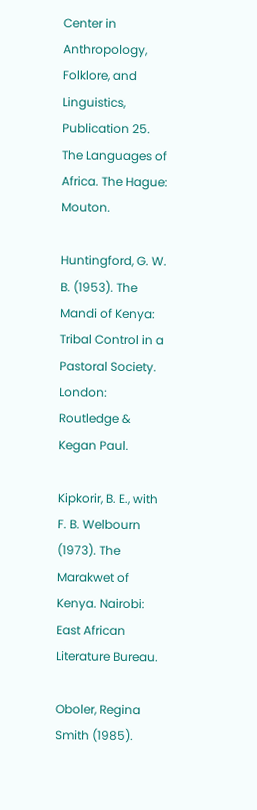Center in Anthropology, Folklore, and Linguistics, Publication 25. The Languages of Africa. The Hague: Mouton.

Huntingford, G. W. B. (1953). The Mandi of Kenya: Tribal Control in a Pastoral Society. London: Routledge & Kegan Paul.

Kipkorir, B. E., with F. B. Welbourn (1973). The Marakwet of Kenya. Nairobi: East African Literature Bureau.

Oboler, Regina Smith (1985).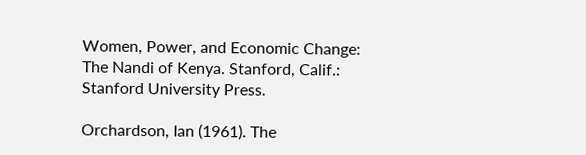Women, Power, and Economic Change: The Nandi of Kenya. Stanford, Calif.: Stanford University Press.

Orchardson, Ian (1961). The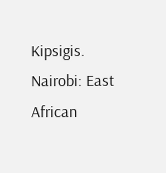Kipsigis. Nairobi: East African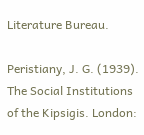Literature Bureau.

Peristiany, J. G. (1939). The Social Institutions of the Kipsigis. London: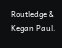Routledge & Kegan Paul.